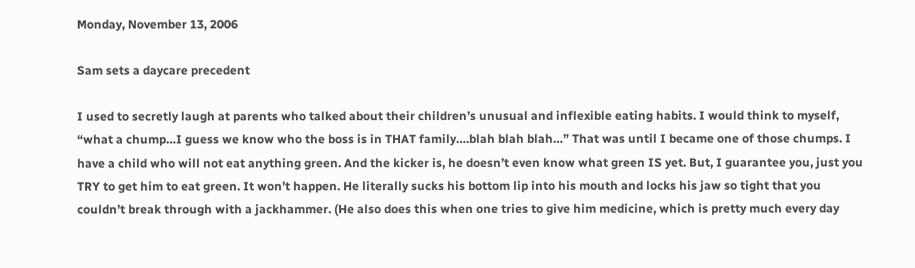Monday, November 13, 2006

Sam sets a daycare precedent

I used to secretly laugh at parents who talked about their children’s unusual and inflexible eating habits. I would think to myself, “what a chump…I guess we know who the boss is in THAT family….blah blah blah…” That was until I became one of those chumps. I have a child who will not eat anything green. And the kicker is, he doesn’t even know what green IS yet. But, I guarantee you, just you TRY to get him to eat green. It won’t happen. He literally sucks his bottom lip into his mouth and locks his jaw so tight that you couldn’t break through with a jackhammer. (He also does this when one tries to give him medicine, which is pretty much every day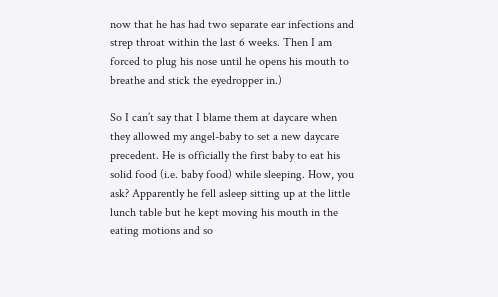now that he has had two separate ear infections and strep throat within the last 6 weeks. Then I am forced to plug his nose until he opens his mouth to breathe and stick the eyedropper in.)

So I can’t say that I blame them at daycare when they allowed my angel-baby to set a new daycare precedent. He is officially the first baby to eat his solid food (i.e. baby food) while sleeping. How, you ask? Apparently he fell asleep sitting up at the little lunch table but he kept moving his mouth in the eating motions and so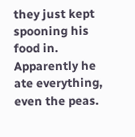they just kept spooning his food in. Apparently he ate everything, even the peas.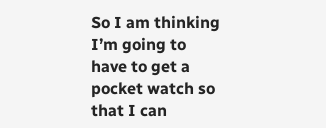So I am thinking I’m going to have to get a pocket watch so that I can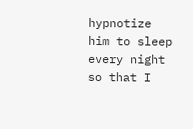hypnotize him to sleep every night so that I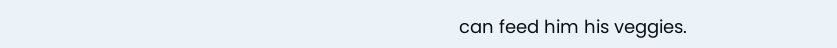can feed him his veggies.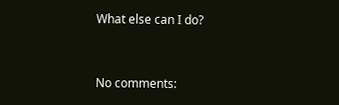What else can I do?


No comments: